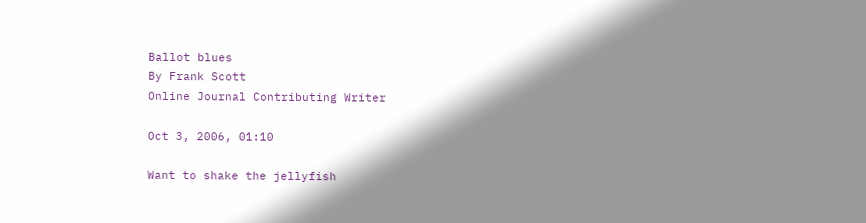Ballot blues
By Frank Scott
Online Journal Contributing Writer

Oct 3, 2006, 01:10

Want to shake the jellyfish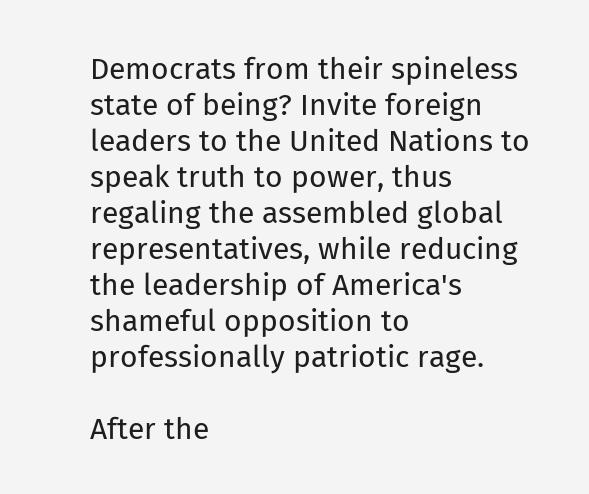Democrats from their spineless state of being? Invite foreign leaders to the United Nations to speak truth to power, thus regaling the assembled global representatives, while reducing the leadership of America's shameful opposition to professionally patriotic rage.

After the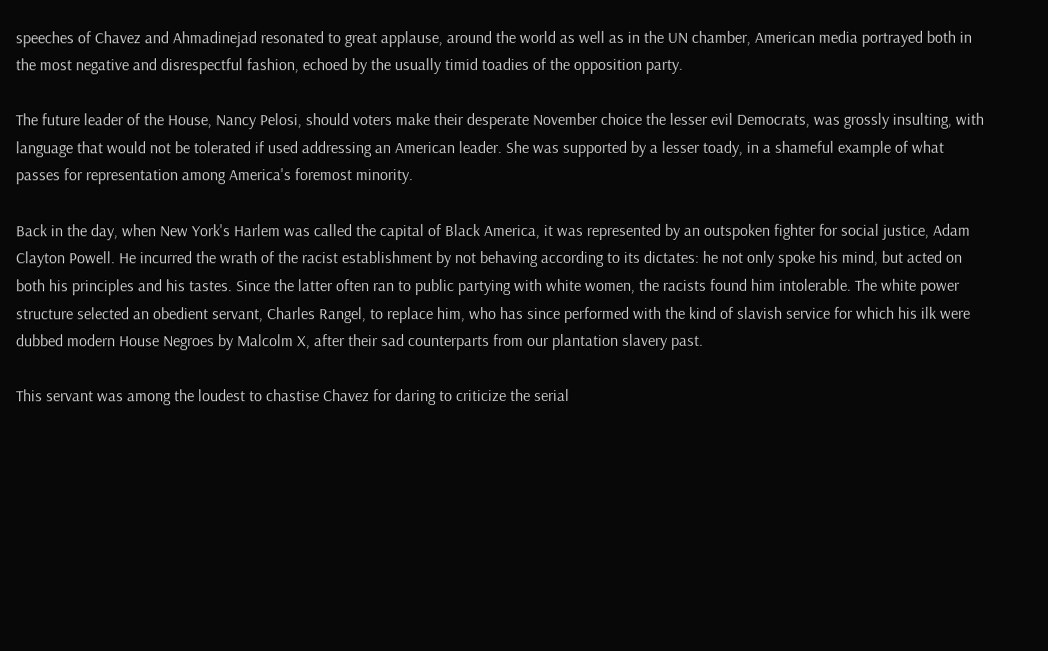speeches of Chavez and Ahmadinejad resonated to great applause, around the world as well as in the UN chamber, American media portrayed both in the most negative and disrespectful fashion, echoed by the usually timid toadies of the opposition party.

The future leader of the House, Nancy Pelosi, should voters make their desperate November choice the lesser evil Democrats, was grossly insulting, with language that would not be tolerated if used addressing an American leader. She was supported by a lesser toady, in a shameful example of what passes for representation among America's foremost minority.

Back in the day, when New York's Harlem was called the capital of Black America, it was represented by an outspoken fighter for social justice, Adam Clayton Powell. He incurred the wrath of the racist establishment by not behaving according to its dictates: he not only spoke his mind, but acted on both his principles and his tastes. Since the latter often ran to public partying with white women, the racists found him intolerable. The white power structure selected an obedient servant, Charles Rangel, to replace him, who has since performed with the kind of slavish service for which his ilk were dubbed modern House Negroes by Malcolm X, after their sad counterparts from our plantation slavery past.

This servant was among the loudest to chastise Chavez for daring to criticize the serial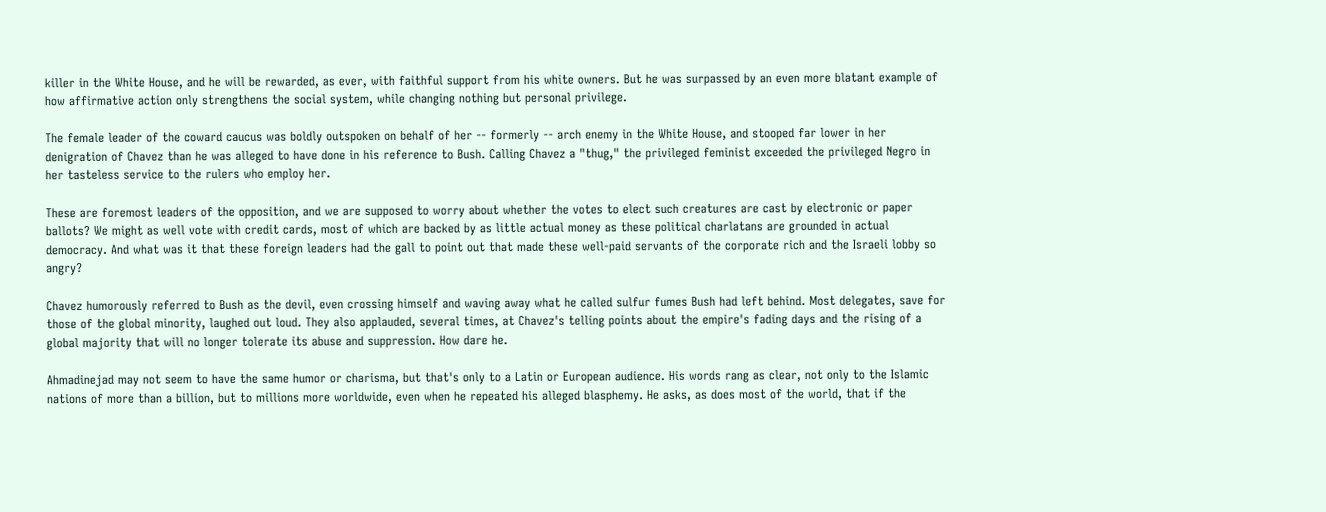killer in the White House, and he will be rewarded, as ever, with faithful support from his white owners. But he was surpassed by an even more blatant example of how affirmative action only strengthens the social system, while changing nothing but personal privilege.

The female leader of the coward caucus was boldly outspoken on behalf of her -- formerly -- arch enemy in the White House, and stooped far lower in her denigration of Chavez than he was alleged to have done in his reference to Bush. Calling Chavez a "thug," the privileged feminist exceeded the privileged Negro in her tasteless service to the rulers who employ her.

These are foremost leaders of the opposition, and we are supposed to worry about whether the votes to elect such creatures are cast by electronic or paper ballots? We might as well vote with credit cards, most of which are backed by as little actual money as these political charlatans are grounded in actual democracy. And what was it that these foreign leaders had the gall to point out that made these well-paid servants of the corporate rich and the Israeli lobby so angry?

Chavez humorously referred to Bush as the devil, even crossing himself and waving away what he called sulfur fumes Bush had left behind. Most delegates, save for those of the global minority, laughed out loud. They also applauded, several times, at Chavez's telling points about the empire's fading days and the rising of a global majority that will no longer tolerate its abuse and suppression. How dare he.

Ahmadinejad may not seem to have the same humor or charisma, but that's only to a Latin or European audience. His words rang as clear, not only to the Islamic nations of more than a billion, but to millions more worldwide, even when he repeated his alleged blasphemy. He asks, as does most of the world, that if the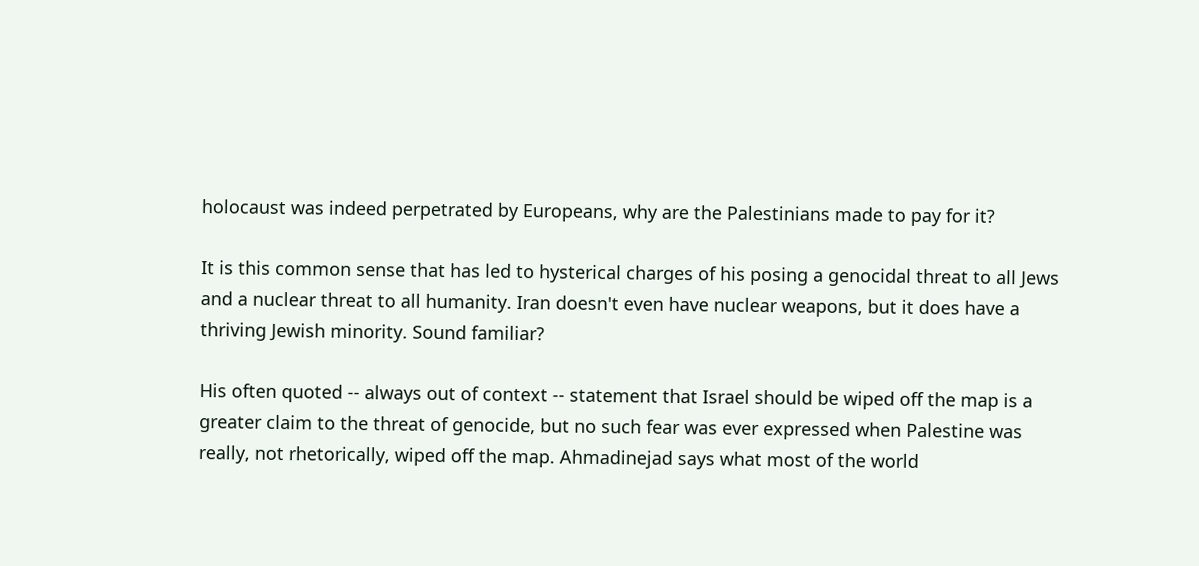holocaust was indeed perpetrated by Europeans, why are the Palestinians made to pay for it?

It is this common sense that has led to hysterical charges of his posing a genocidal threat to all Jews and a nuclear threat to all humanity. Iran doesn't even have nuclear weapons, but it does have a thriving Jewish minority. Sound familiar?

His often quoted -- always out of context -- statement that Israel should be wiped off the map is a greater claim to the threat of genocide, but no such fear was ever expressed when Palestine was really, not rhetorically, wiped off the map. Ahmadinejad says what most of the world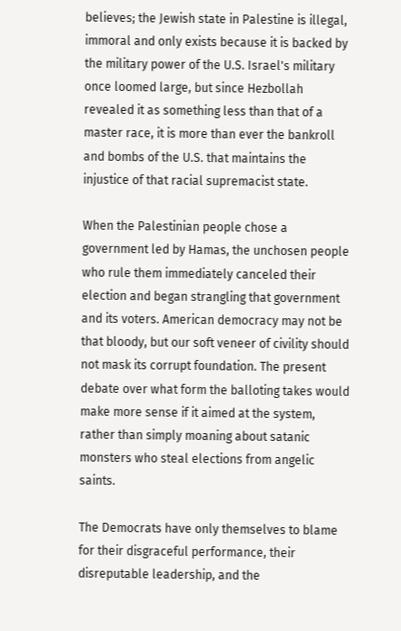believes; the Jewish state in Palestine is illegal, immoral and only exists because it is backed by the military power of the U.S. Israel's military once loomed large, but since Hezbollah revealed it as something less than that of a master race, it is more than ever the bankroll and bombs of the U.S. that maintains the injustice of that racial supremacist state.

When the Palestinian people chose a government led by Hamas, the unchosen people who rule them immediately canceled their election and began strangling that government and its voters. American democracy may not be that bloody, but our soft veneer of civility should not mask its corrupt foundation. The present debate over what form the balloting takes would make more sense if it aimed at the system, rather than simply moaning about satanic monsters who steal elections from angelic saints.

The Democrats have only themselves to blame for their disgraceful performance, their disreputable leadership, and the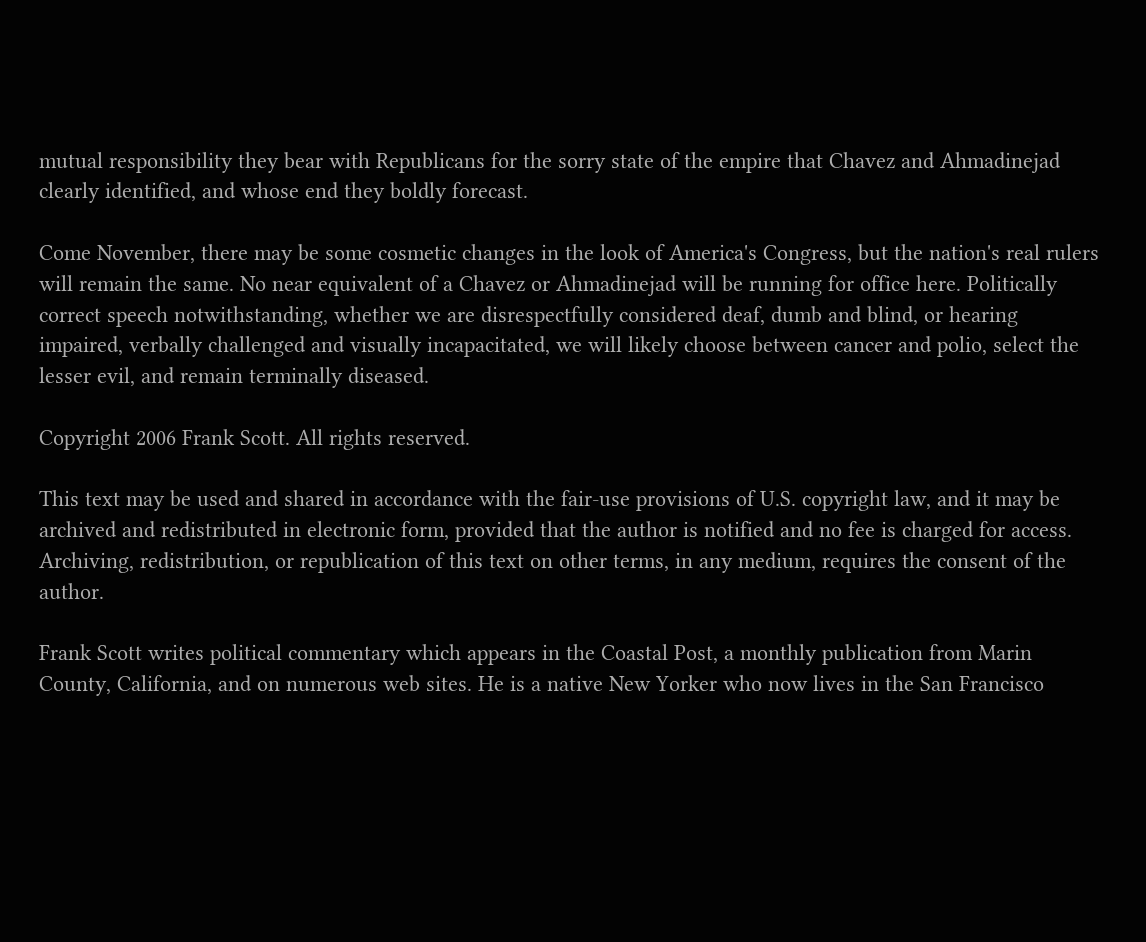mutual responsibility they bear with Republicans for the sorry state of the empire that Chavez and Ahmadinejad clearly identified, and whose end they boldly forecast.

Come November, there may be some cosmetic changes in the look of America's Congress, but the nation's real rulers will remain the same. No near equivalent of a Chavez or Ahmadinejad will be running for office here. Politically correct speech notwithstanding, whether we are disrespectfully considered deaf, dumb and blind, or hearing impaired, verbally challenged and visually incapacitated, we will likely choose between cancer and polio, select the lesser evil, and remain terminally diseased.

Copyright 2006 Frank Scott. All rights reserved.

This text may be used and shared in accordance with the fair-use provisions of U.S. copyright law, and it may be archived and redistributed in electronic form, provided that the author is notified and no fee is charged for access. Archiving, redistribution, or republication of this text on other terms, in any medium, requires the consent of the author.

Frank Scott writes political commentary which appears in the Coastal Post, a monthly publication from Marin County, California, and on numerous web sites. He is a native New Yorker who now lives in the San Francisco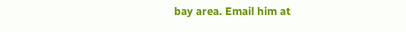bay area. Email him at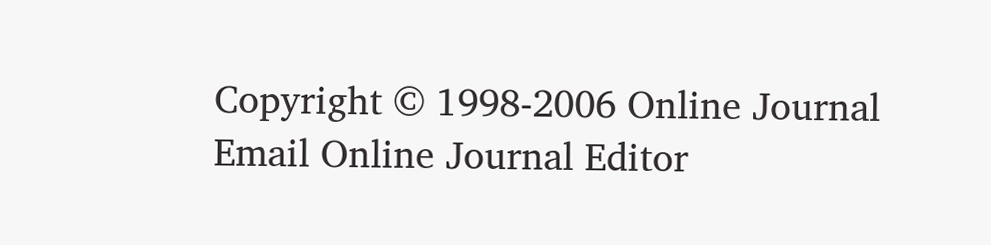Copyright © 1998-2006 Online Journal
Email Online Journal Editor